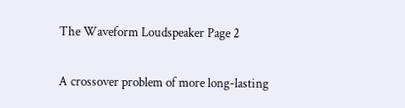The Waveform Loudspeaker Page 2

A crossover problem of more long-lasting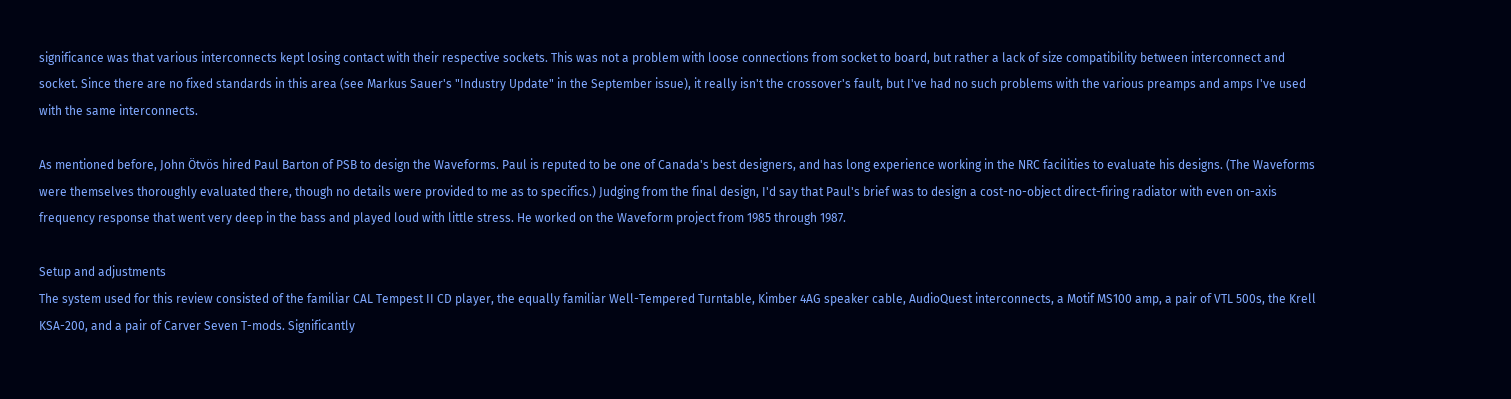significance was that various interconnects kept losing contact with their respective sockets. This was not a problem with loose connections from socket to board, but rather a lack of size compatibility between interconnect and socket. Since there are no fixed standards in this area (see Markus Sauer's "Industry Update" in the September issue), it really isn't the crossover's fault, but I've had no such problems with the various preamps and amps I've used with the same interconnects.

As mentioned before, John Ötvös hired Paul Barton of PSB to design the Waveforms. Paul is reputed to be one of Canada's best designers, and has long experience working in the NRC facilities to evaluate his designs. (The Waveforms were themselves thoroughly evaluated there, though no details were provided to me as to specifics.) Judging from the final design, I'd say that Paul's brief was to design a cost-no-object direct-firing radiator with even on-axis frequency response that went very deep in the bass and played loud with little stress. He worked on the Waveform project from 1985 through 1987.

Setup and adjustments
The system used for this review consisted of the familiar CAL Tempest II CD player, the equally familiar Well-Tempered Turntable, Kimber 4AG speaker cable, AudioQuest interconnects, a Motif MS100 amp, a pair of VTL 500s, the Krell KSA-200, and a pair of Carver Seven T-mods. Significantly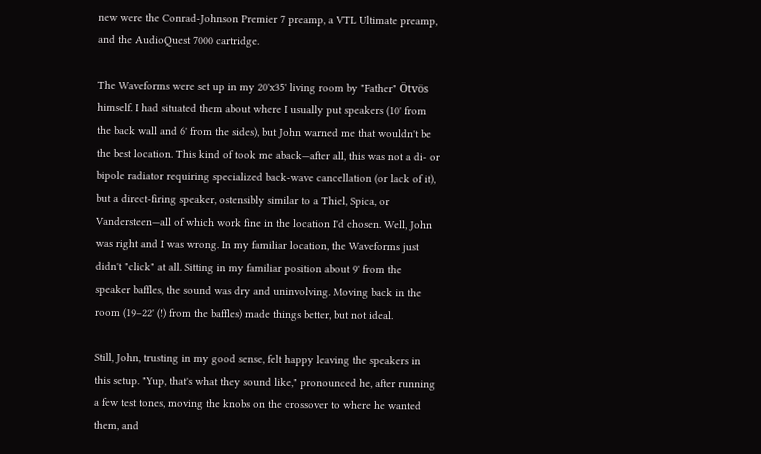new were the Conrad-Johnson Premier 7 preamp, a VTL Ultimate preamp, and the AudioQuest 7000 cartridge.

The Waveforms were set up in my 20'x35' living room by "Father" Ötvös himself. I had situated them about where I usually put speakers (10' from the back wall and 6' from the sides), but John warned me that wouldn't be the best location. This kind of took me aback—after all, this was not a di- or bipole radiator requiring specialized back-wave cancellation (or lack of it), but a direct-firing speaker, ostensibly similar to a Thiel, Spica, or Vandersteen—all of which work fine in the location I'd chosen. Well, John was right and I was wrong. In my familiar location, the Waveforms just didn't "click" at all. Sitting in my familiar position about 9' from the speaker baffles, the sound was dry and uninvolving. Moving back in the room (19–22' (!) from the baffles) made things better, but not ideal.

Still, John, trusting in my good sense, felt happy leaving the speakers in this setup. "Yup, that's what they sound like," pronounced he, after running a few test tones, moving the knobs on the crossover to where he wanted them, and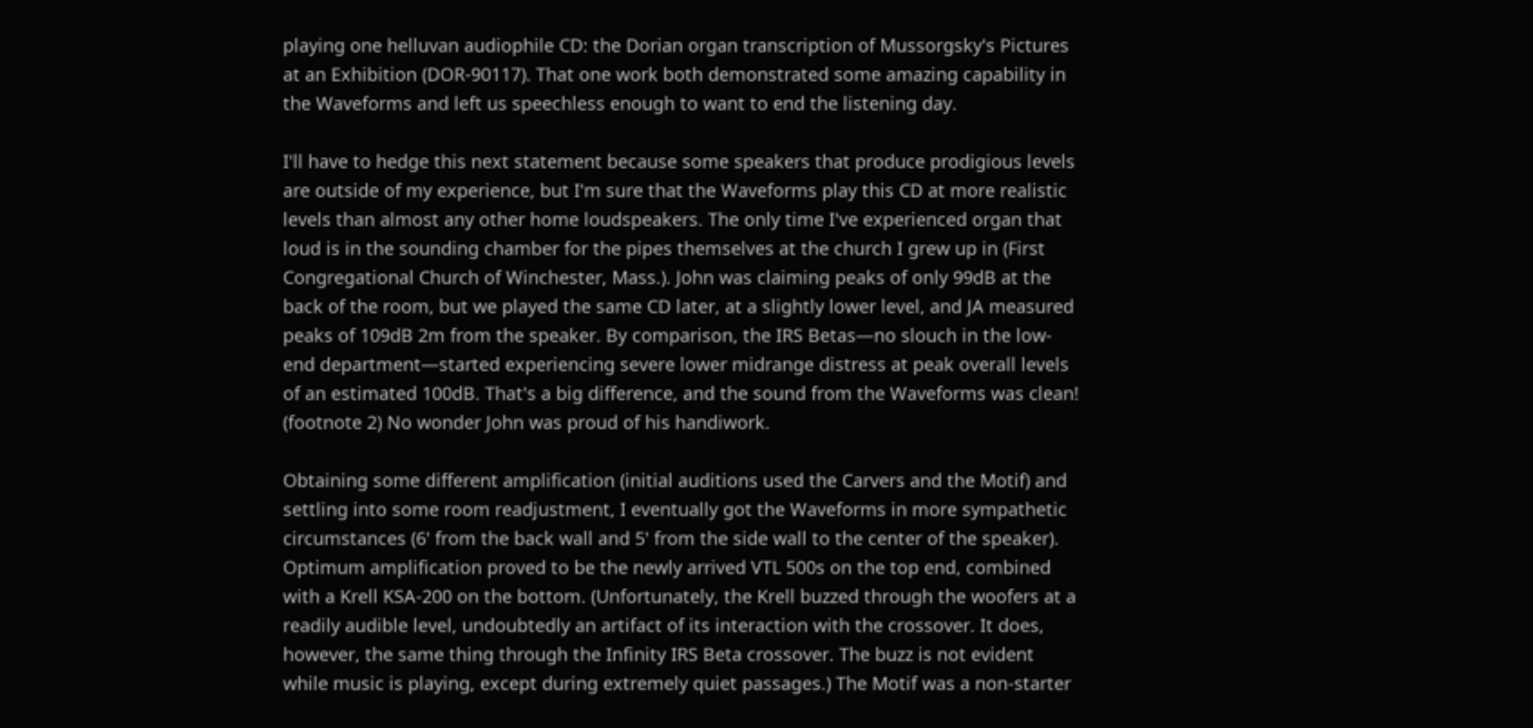playing one helluvan audiophile CD: the Dorian organ transcription of Mussorgsky's Pictures at an Exhibition (DOR-90117). That one work both demonstrated some amazing capability in the Waveforms and left us speechless enough to want to end the listening day.

I'll have to hedge this next statement because some speakers that produce prodigious levels are outside of my experience, but I'm sure that the Waveforms play this CD at more realistic levels than almost any other home loudspeakers. The only time I've experienced organ that loud is in the sounding chamber for the pipes themselves at the church I grew up in (First Congregational Church of Winchester, Mass.). John was claiming peaks of only 99dB at the back of the room, but we played the same CD later, at a slightly lower level, and JA measured peaks of 109dB 2m from the speaker. By comparison, the IRS Betas—no slouch in the low-end department—started experiencing severe lower midrange distress at peak overall levels of an estimated 100dB. That's a big difference, and the sound from the Waveforms was clean! (footnote 2) No wonder John was proud of his handiwork.

Obtaining some different amplification (initial auditions used the Carvers and the Motif) and settling into some room readjustment, I eventually got the Waveforms in more sympathetic circumstances (6' from the back wall and 5' from the side wall to the center of the speaker). Optimum amplification proved to be the newly arrived VTL 500s on the top end, combined with a Krell KSA-200 on the bottom. (Unfortunately, the Krell buzzed through the woofers at a readily audible level, undoubtedly an artifact of its interaction with the crossover. It does, however, the same thing through the Infinity IRS Beta crossover. The buzz is not evident while music is playing, except during extremely quiet passages.) The Motif was a non-starter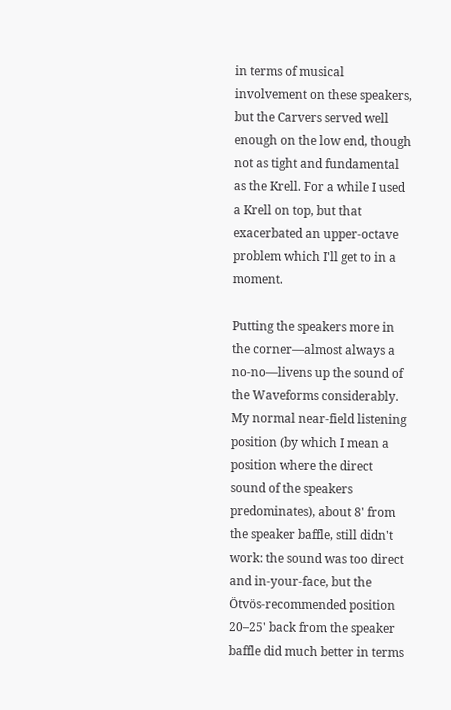in terms of musical involvement on these speakers, but the Carvers served well enough on the low end, though not as tight and fundamental as the Krell. For a while I used a Krell on top, but that exacerbated an upper-octave problem which I'll get to in a moment.

Putting the speakers more in the corner—almost always a no-no—livens up the sound of the Waveforms considerably. My normal near-field listening position (by which I mean a position where the direct sound of the speakers predominates), about 8' from the speaker baffle, still didn't work: the sound was too direct and in-your-face, but the Ötvös-recommended position 20–25' back from the speaker baffle did much better in terms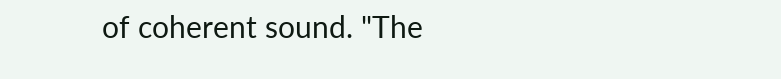of coherent sound. "The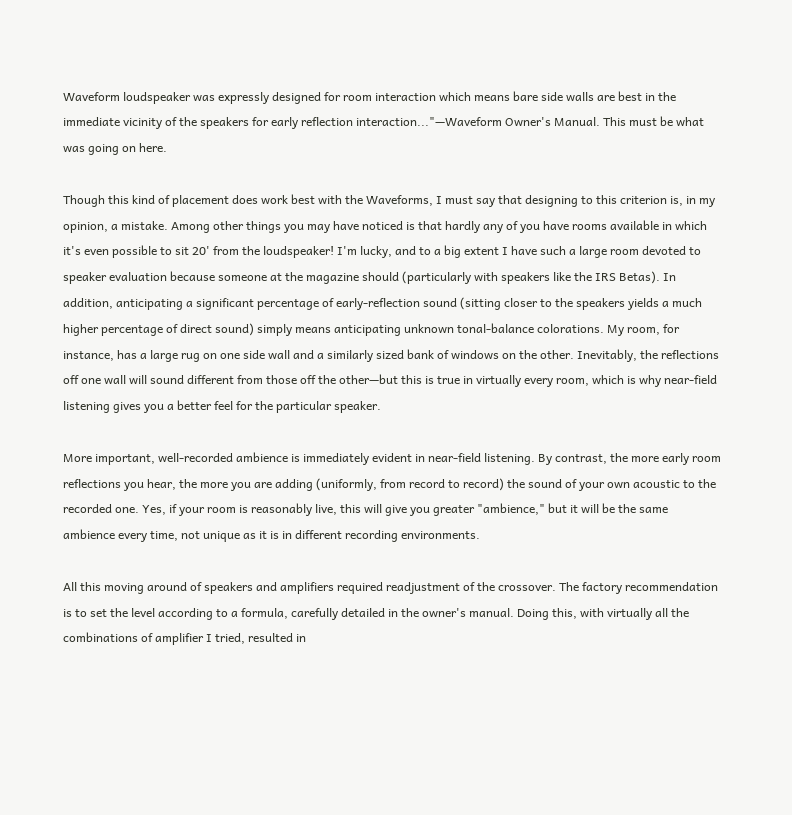Waveform loudspeaker was expressly designed for room interaction which means bare side walls are best in the immediate vicinity of the speakers for early reflection interaction..."—Waveform Owner's Manual. This must be what was going on here.

Though this kind of placement does work best with the Waveforms, I must say that designing to this criterion is, in my opinion, a mistake. Among other things you may have noticed is that hardly any of you have rooms available in which it's even possible to sit 20' from the loudspeaker! I'm lucky, and to a big extent I have such a large room devoted to speaker evaluation because someone at the magazine should (particularly with speakers like the IRS Betas). In addition, anticipating a significant percentage of early-reflection sound (sitting closer to the speakers yields a much higher percentage of direct sound) simply means anticipating unknown tonal-balance colorations. My room, for instance, has a large rug on one side wall and a similarly sized bank of windows on the other. Inevitably, the reflections off one wall will sound different from those off the other—but this is true in virtually every room, which is why near-field listening gives you a better feel for the particular speaker.

More important, well-recorded ambience is immediately evident in near-field listening. By contrast, the more early room reflections you hear, the more you are adding (uniformly, from record to record) the sound of your own acoustic to the recorded one. Yes, if your room is reasonably live, this will give you greater "ambience," but it will be the same ambience every time, not unique as it is in different recording environments.

All this moving around of speakers and amplifiers required readjustment of the crossover. The factory recommendation is to set the level according to a formula, carefully detailed in the owner's manual. Doing this, with virtually all the combinations of amplifier I tried, resulted in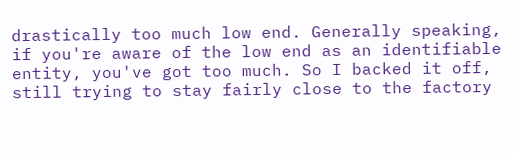drastically too much low end. Generally speaking, if you're aware of the low end as an identifiable entity, you've got too much. So I backed it off, still trying to stay fairly close to the factory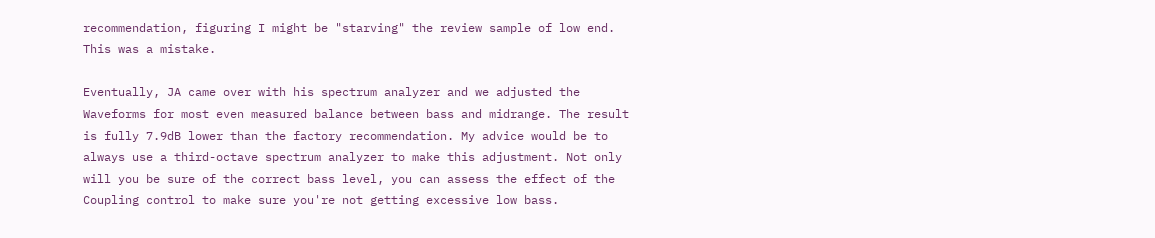recommendation, figuring I might be "starving" the review sample of low end. This was a mistake.

Eventually, JA came over with his spectrum analyzer and we adjusted the Waveforms for most even measured balance between bass and midrange. The result is fully 7.9dB lower than the factory recommendation. My advice would be to always use a third-octave spectrum analyzer to make this adjustment. Not only will you be sure of the correct bass level, you can assess the effect of the Coupling control to make sure you're not getting excessive low bass.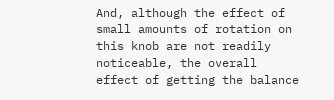And, although the effect of small amounts of rotation on this knob are not readily noticeable, the overall effect of getting the balance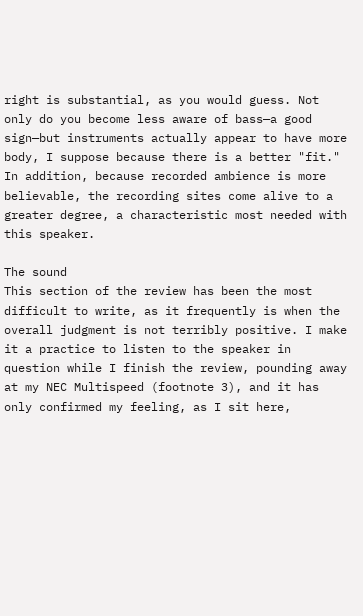right is substantial, as you would guess. Not only do you become less aware of bass—a good sign—but instruments actually appear to have more body, I suppose because there is a better "fit." In addition, because recorded ambience is more believable, the recording sites come alive to a greater degree, a characteristic most needed with this speaker.

The sound
This section of the review has been the most difficult to write, as it frequently is when the overall judgment is not terribly positive. I make it a practice to listen to the speaker in question while I finish the review, pounding away at my NEC Multispeed (footnote 3), and it has only confirmed my feeling, as I sit here,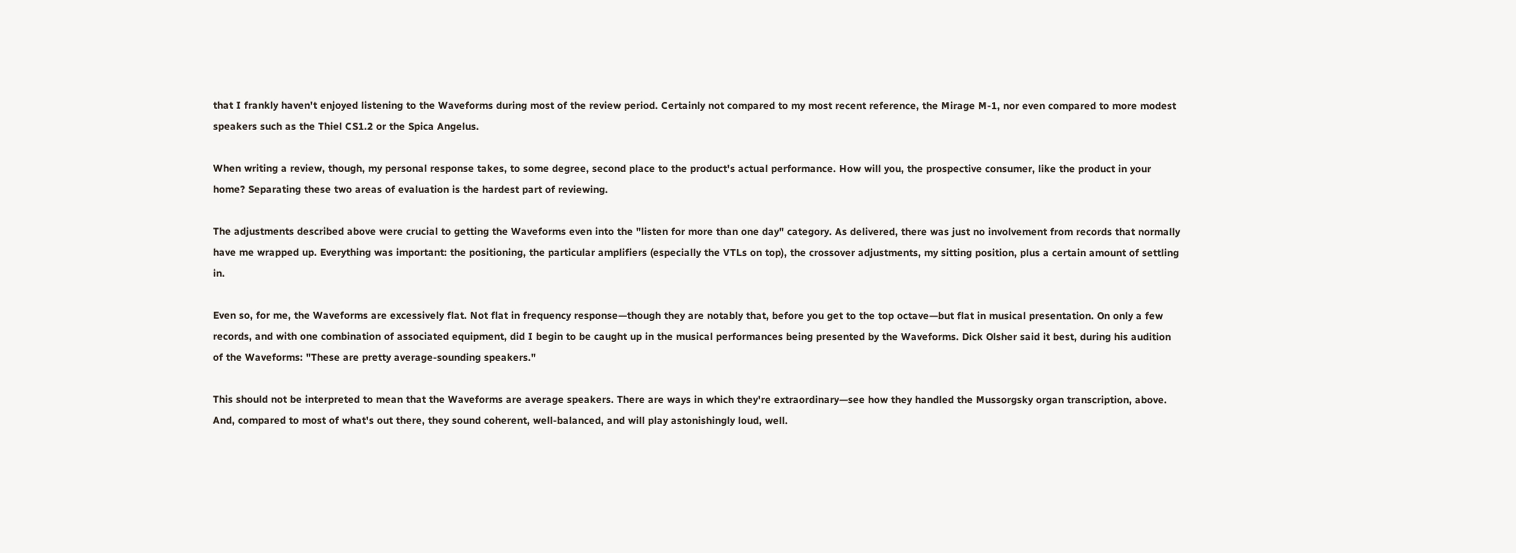that I frankly haven't enjoyed listening to the Waveforms during most of the review period. Certainly not compared to my most recent reference, the Mirage M-1, nor even compared to more modest speakers such as the Thiel CS1.2 or the Spica Angelus.

When writing a review, though, my personal response takes, to some degree, second place to the product's actual performance. How will you, the prospective consumer, like the product in your home? Separating these two areas of evaluation is the hardest part of reviewing.

The adjustments described above were crucial to getting the Waveforms even into the "listen for more than one day" category. As delivered, there was just no involvement from records that normally have me wrapped up. Everything was important: the positioning, the particular amplifiers (especially the VTLs on top), the crossover adjustments, my sitting position, plus a certain amount of settling in.

Even so, for me, the Waveforms are excessively flat. Not flat in frequency response—though they are notably that, before you get to the top octave—but flat in musical presentation. On only a few records, and with one combination of associated equipment, did I begin to be caught up in the musical performances being presented by the Waveforms. Dick Olsher said it best, during his audition of the Waveforms: "These are pretty average-sounding speakers."

This should not be interpreted to mean that the Waveforms are average speakers. There are ways in which they're extraordinary—see how they handled the Mussorgsky organ transcription, above. And, compared to most of what's out there, they sound coherent, well-balanced, and will play astonishingly loud, well.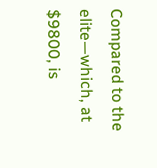Compared to the elite—which, at $9800, is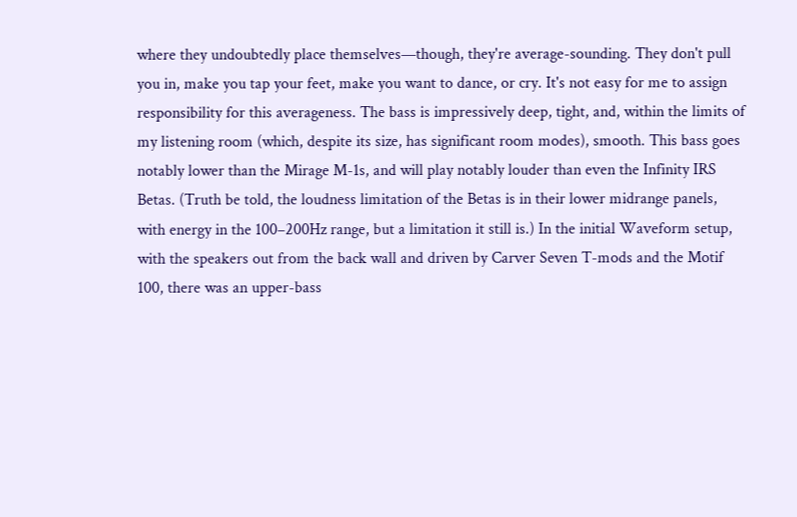where they undoubtedly place themselves—though, they're average-sounding. They don't pull you in, make you tap your feet, make you want to dance, or cry. It's not easy for me to assign responsibility for this averageness. The bass is impressively deep, tight, and, within the limits of my listening room (which, despite its size, has significant room modes), smooth. This bass goes notably lower than the Mirage M-1s, and will play notably louder than even the Infinity IRS Betas. (Truth be told, the loudness limitation of the Betas is in their lower midrange panels, with energy in the 100–200Hz range, but a limitation it still is.) In the initial Waveform setup, with the speakers out from the back wall and driven by Carver Seven T-mods and the Motif 100, there was an upper-bass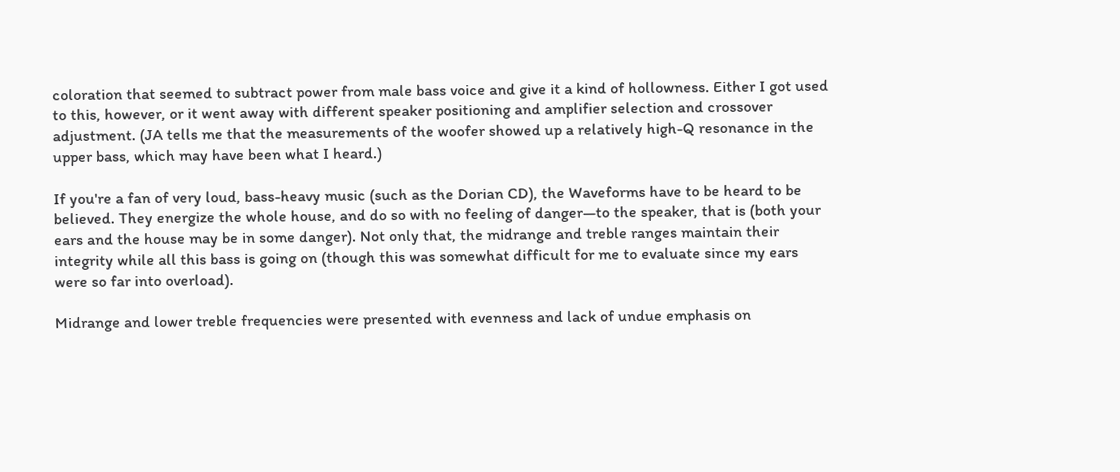coloration that seemed to subtract power from male bass voice and give it a kind of hollowness. Either I got used to this, however, or it went away with different speaker positioning and amplifier selection and crossover adjustment. (JA tells me that the measurements of the woofer showed up a relatively high-Q resonance in the upper bass, which may have been what I heard.)

If you're a fan of very loud, bass-heavy music (such as the Dorian CD), the Waveforms have to be heard to be believed. They energize the whole house, and do so with no feeling of danger—to the speaker, that is (both your ears and the house may be in some danger). Not only that, the midrange and treble ranges maintain their integrity while all this bass is going on (though this was somewhat difficult for me to evaluate since my ears were so far into overload).

Midrange and lower treble frequencies were presented with evenness and lack of undue emphasis on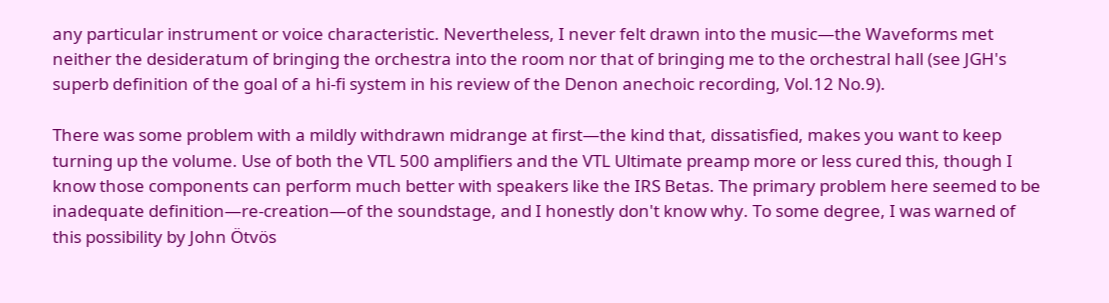any particular instrument or voice characteristic. Nevertheless, I never felt drawn into the music—the Waveforms met neither the desideratum of bringing the orchestra into the room nor that of bringing me to the orchestral hall (see JGH's superb definition of the goal of a hi-fi system in his review of the Denon anechoic recording, Vol.12 No.9).

There was some problem with a mildly withdrawn midrange at first—the kind that, dissatisfied, makes you want to keep turning up the volume. Use of both the VTL 500 amplifiers and the VTL Ultimate preamp more or less cured this, though I know those components can perform much better with speakers like the IRS Betas. The primary problem here seemed to be inadequate definition—re-creation—of the soundstage, and I honestly don't know why. To some degree, I was warned of this possibility by John Ötvös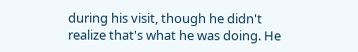during his visit, though he didn't realize that's what he was doing. He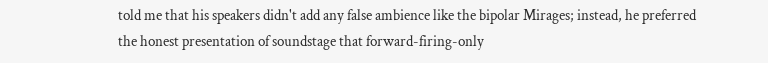told me that his speakers didn't add any false ambience like the bipolar Mirages; instead, he preferred the honest presentation of soundstage that forward-firing-only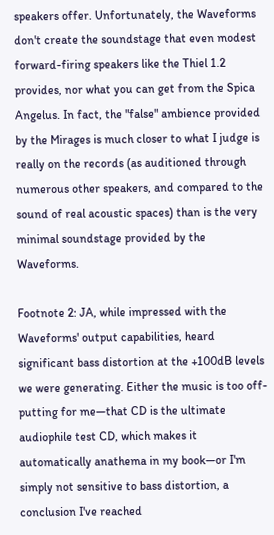speakers offer. Unfortunately, the Waveforms don't create the soundstage that even modest forward-firing speakers like the Thiel 1.2 provides, nor what you can get from the Spica Angelus. In fact, the "false" ambience provided by the Mirages is much closer to what I judge is really on the records (as auditioned through numerous other speakers, and compared to the sound of real acoustic spaces) than is the very minimal soundstage provided by the Waveforms.

Footnote 2: JA, while impressed with the Waveforms' output capabilities, heard significant bass distortion at the +100dB levels we were generating. Either the music is too off-putting for me—that CD is the ultimate audiophile test CD, which makes it automatically anathema in my book—or I'm simply not sensitive to bass distortion, a conclusion I've reached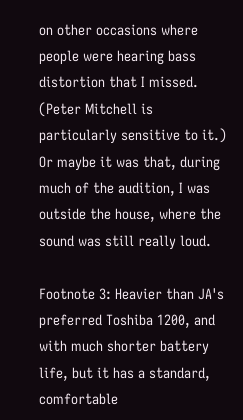on other occasions where people were hearing bass distortion that I missed. (Peter Mitchell is particularly sensitive to it.) Or maybe it was that, during much of the audition, I was outside the house, where the sound was still really loud.

Footnote 3: Heavier than JA's preferred Toshiba 1200, and with much shorter battery life, but it has a standard, comfortable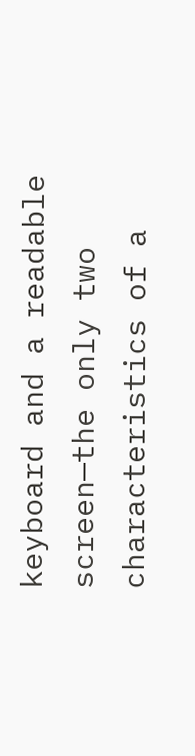keyboard and a readable screen—the only two characteristics of a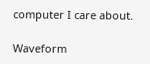computer I care about.

Waveform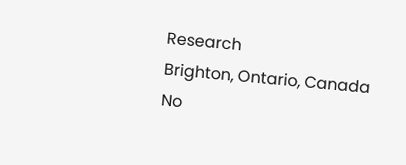Research
Brighton, Ontario, Canada
No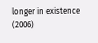longer in existence (2006)